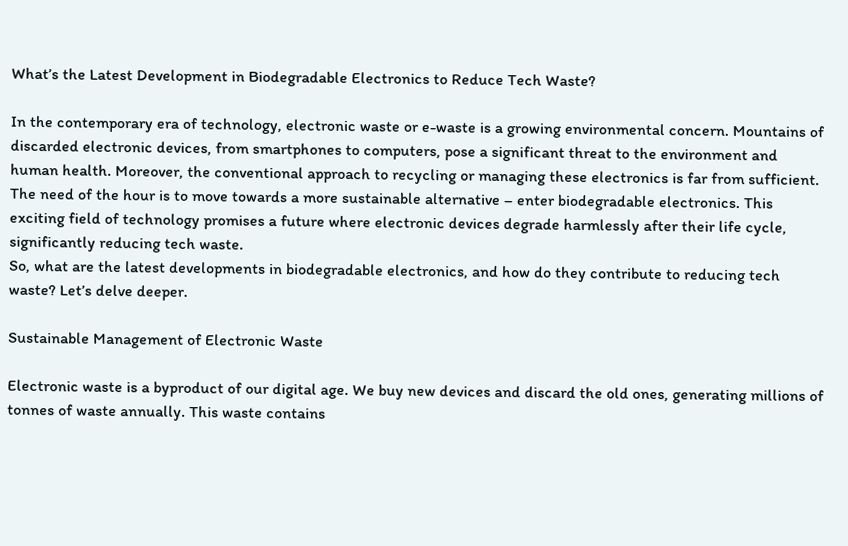What’s the Latest Development in Biodegradable Electronics to Reduce Tech Waste?

In the contemporary era of technology, electronic waste or e-waste is a growing environmental concern. Mountains of discarded electronic devices, from smartphones to computers, pose a significant threat to the environment and human health. Moreover, the conventional approach to recycling or managing these electronics is far from sufficient. The need of the hour is to move towards a more sustainable alternative – enter biodegradable electronics. This exciting field of technology promises a future where electronic devices degrade harmlessly after their life cycle, significantly reducing tech waste.
So, what are the latest developments in biodegradable electronics, and how do they contribute to reducing tech waste? Let’s delve deeper.

Sustainable Management of Electronic Waste

Electronic waste is a byproduct of our digital age. We buy new devices and discard the old ones, generating millions of tonnes of waste annually. This waste contains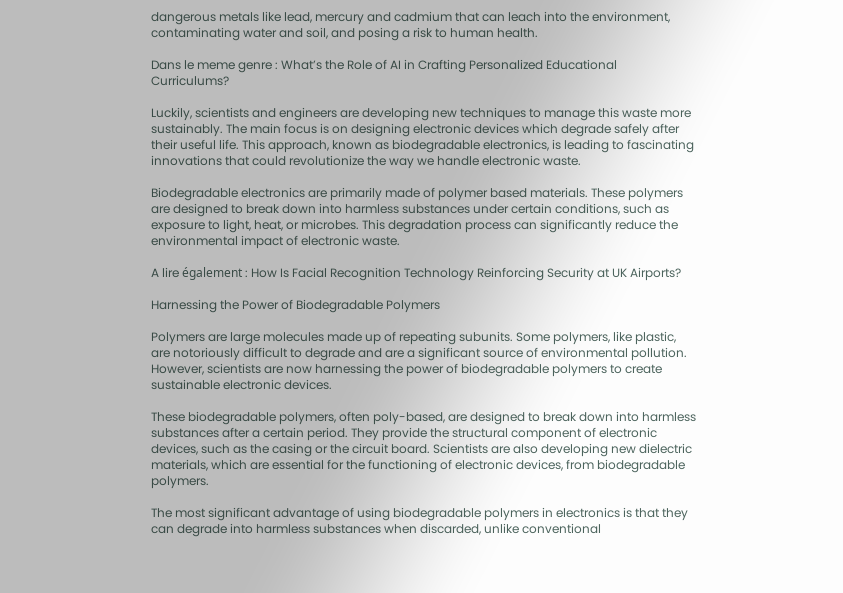dangerous metals like lead, mercury and cadmium that can leach into the environment, contaminating water and soil, and posing a risk to human health.

Dans le meme genre : What’s the Role of AI in Crafting Personalized Educational Curriculums?

Luckily, scientists and engineers are developing new techniques to manage this waste more sustainably. The main focus is on designing electronic devices which degrade safely after their useful life. This approach, known as biodegradable electronics, is leading to fascinating innovations that could revolutionize the way we handle electronic waste.

Biodegradable electronics are primarily made of polymer based materials. These polymers are designed to break down into harmless substances under certain conditions, such as exposure to light, heat, or microbes. This degradation process can significantly reduce the environmental impact of electronic waste.

A lire également : How Is Facial Recognition Technology Reinforcing Security at UK Airports?

Harnessing the Power of Biodegradable Polymers

Polymers are large molecules made up of repeating subunits. Some polymers, like plastic, are notoriously difficult to degrade and are a significant source of environmental pollution. However, scientists are now harnessing the power of biodegradable polymers to create sustainable electronic devices.

These biodegradable polymers, often poly-based, are designed to break down into harmless substances after a certain period. They provide the structural component of electronic devices, such as the casing or the circuit board. Scientists are also developing new dielectric materials, which are essential for the functioning of electronic devices, from biodegradable polymers.

The most significant advantage of using biodegradable polymers in electronics is that they can degrade into harmless substances when discarded, unlike conventional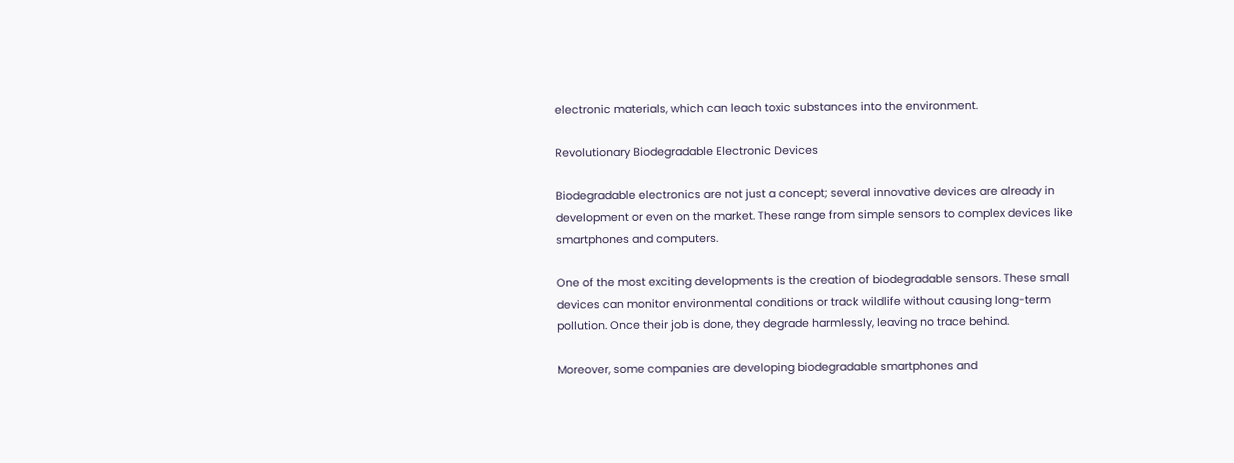electronic materials, which can leach toxic substances into the environment.

Revolutionary Biodegradable Electronic Devices

Biodegradable electronics are not just a concept; several innovative devices are already in development or even on the market. These range from simple sensors to complex devices like smartphones and computers.

One of the most exciting developments is the creation of biodegradable sensors. These small devices can monitor environmental conditions or track wildlife without causing long-term pollution. Once their job is done, they degrade harmlessly, leaving no trace behind.

Moreover, some companies are developing biodegradable smartphones and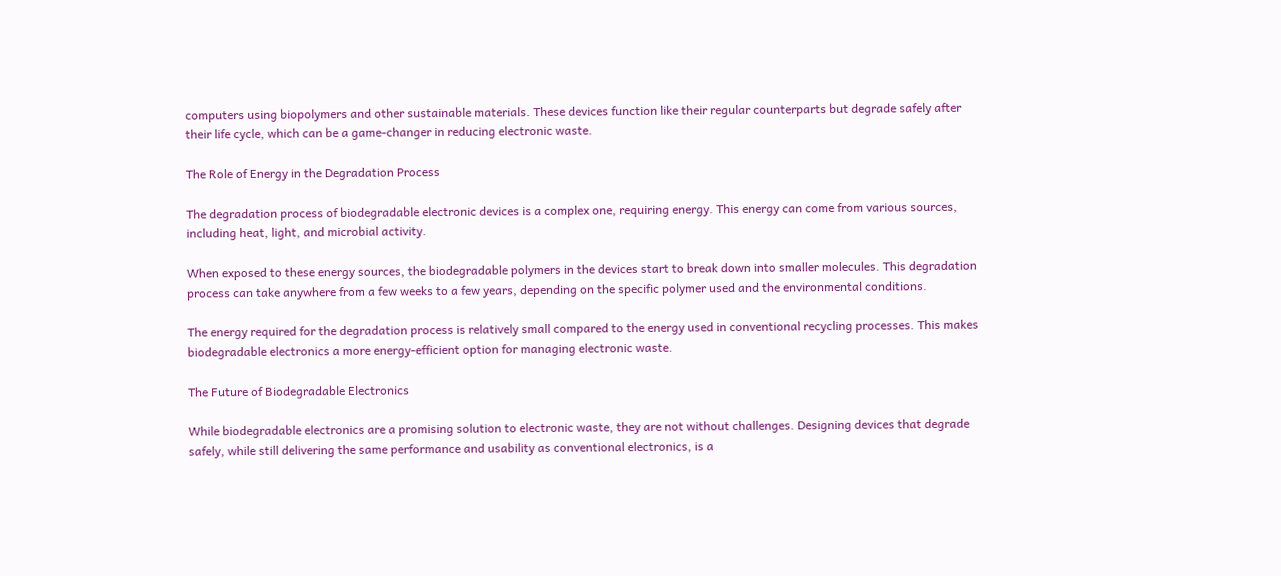computers using biopolymers and other sustainable materials. These devices function like their regular counterparts but degrade safely after their life cycle, which can be a game-changer in reducing electronic waste.

The Role of Energy in the Degradation Process

The degradation process of biodegradable electronic devices is a complex one, requiring energy. This energy can come from various sources, including heat, light, and microbial activity.

When exposed to these energy sources, the biodegradable polymers in the devices start to break down into smaller molecules. This degradation process can take anywhere from a few weeks to a few years, depending on the specific polymer used and the environmental conditions.

The energy required for the degradation process is relatively small compared to the energy used in conventional recycling processes. This makes biodegradable electronics a more energy-efficient option for managing electronic waste.

The Future of Biodegradable Electronics

While biodegradable electronics are a promising solution to electronic waste, they are not without challenges. Designing devices that degrade safely, while still delivering the same performance and usability as conventional electronics, is a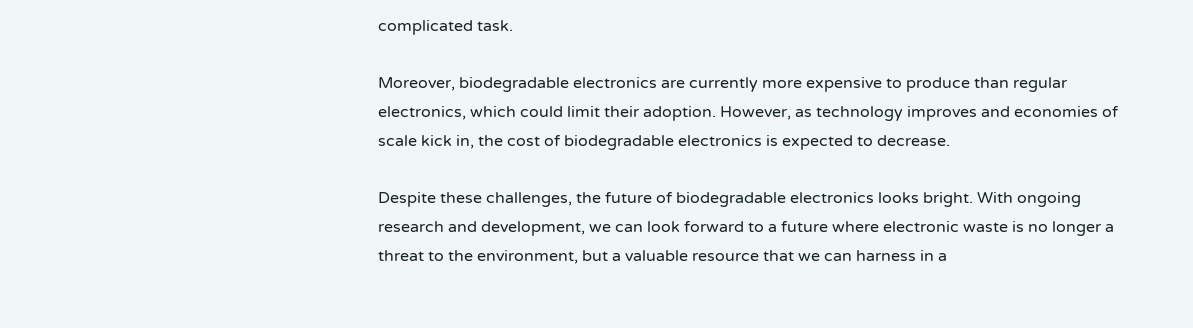complicated task.

Moreover, biodegradable electronics are currently more expensive to produce than regular electronics, which could limit their adoption. However, as technology improves and economies of scale kick in, the cost of biodegradable electronics is expected to decrease.

Despite these challenges, the future of biodegradable electronics looks bright. With ongoing research and development, we can look forward to a future where electronic waste is no longer a threat to the environment, but a valuable resource that we can harness in a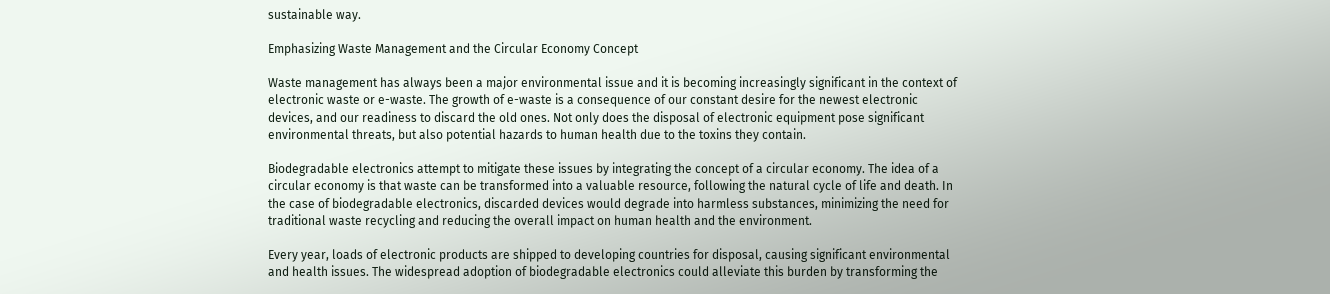sustainable way.

Emphasizing Waste Management and the Circular Economy Concept

Waste management has always been a major environmental issue and it is becoming increasingly significant in the context of electronic waste or e-waste. The growth of e-waste is a consequence of our constant desire for the newest electronic devices, and our readiness to discard the old ones. Not only does the disposal of electronic equipment pose significant environmental threats, but also potential hazards to human health due to the toxins they contain.

Biodegradable electronics attempt to mitigate these issues by integrating the concept of a circular economy. The idea of a circular economy is that waste can be transformed into a valuable resource, following the natural cycle of life and death. In the case of biodegradable electronics, discarded devices would degrade into harmless substances, minimizing the need for traditional waste recycling and reducing the overall impact on human health and the environment.

Every year, loads of electronic products are shipped to developing countries for disposal, causing significant environmental and health issues. The widespread adoption of biodegradable electronics could alleviate this burden by transforming the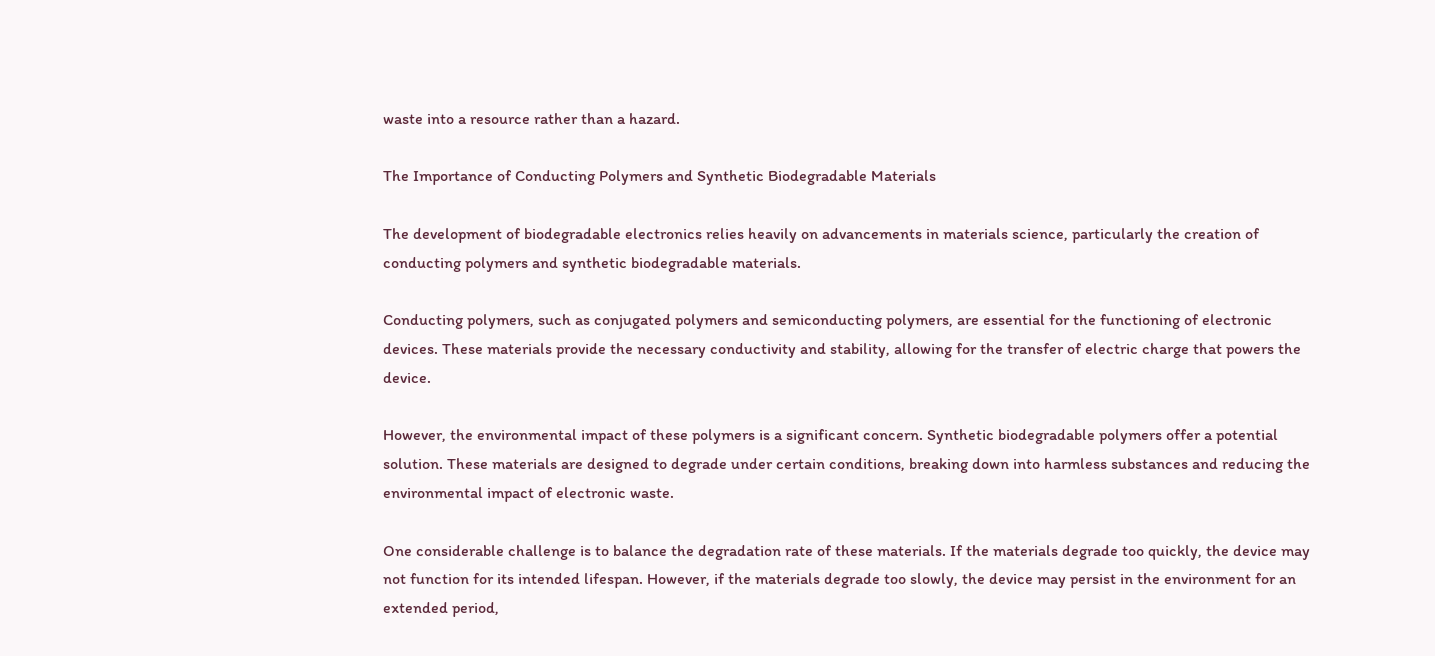waste into a resource rather than a hazard.

The Importance of Conducting Polymers and Synthetic Biodegradable Materials

The development of biodegradable electronics relies heavily on advancements in materials science, particularly the creation of conducting polymers and synthetic biodegradable materials.

Conducting polymers, such as conjugated polymers and semiconducting polymers, are essential for the functioning of electronic devices. These materials provide the necessary conductivity and stability, allowing for the transfer of electric charge that powers the device.

However, the environmental impact of these polymers is a significant concern. Synthetic biodegradable polymers offer a potential solution. These materials are designed to degrade under certain conditions, breaking down into harmless substances and reducing the environmental impact of electronic waste.

One considerable challenge is to balance the degradation rate of these materials. If the materials degrade too quickly, the device may not function for its intended lifespan. However, if the materials degrade too slowly, the device may persist in the environment for an extended period,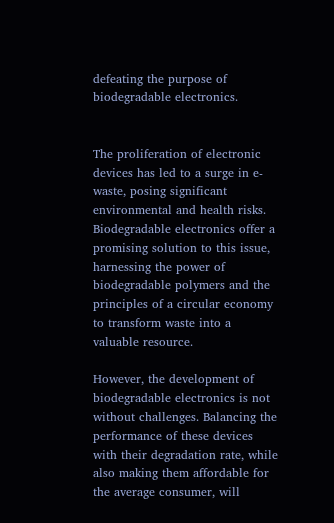defeating the purpose of biodegradable electronics.


The proliferation of electronic devices has led to a surge in e-waste, posing significant environmental and health risks. Biodegradable electronics offer a promising solution to this issue, harnessing the power of biodegradable polymers and the principles of a circular economy to transform waste into a valuable resource.

However, the development of biodegradable electronics is not without challenges. Balancing the performance of these devices with their degradation rate, while also making them affordable for the average consumer, will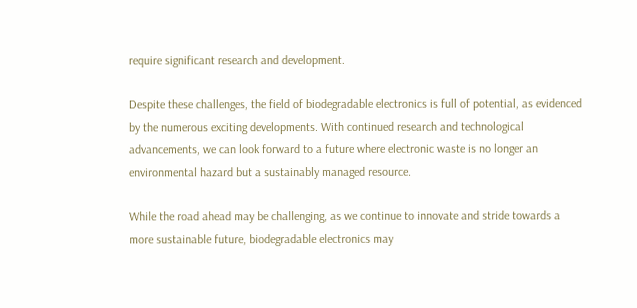require significant research and development.

Despite these challenges, the field of biodegradable electronics is full of potential, as evidenced by the numerous exciting developments. With continued research and technological advancements, we can look forward to a future where electronic waste is no longer an environmental hazard but a sustainably managed resource.

While the road ahead may be challenging, as we continue to innovate and stride towards a more sustainable future, biodegradable electronics may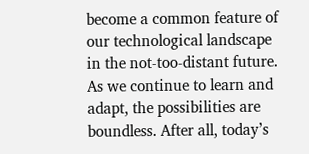become a common feature of our technological landscape in the not-too-distant future. As we continue to learn and adapt, the possibilities are boundless. After all, today’s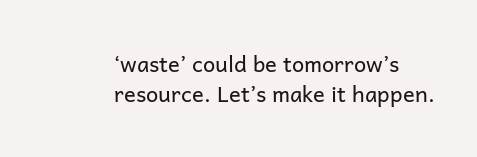‘waste’ could be tomorrow’s resource. Let’s make it happen.